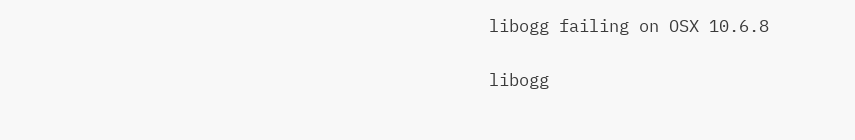libogg failing on OSX 10.6.8

libogg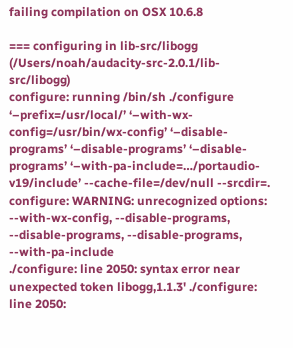failing compilation on OSX 10.6.8

=== configuring in lib-src/libogg (/Users/noah/audacity-src-2.0.1/lib-src/libogg)
configure: running /bin/sh ./configure ‘–prefix=/usr/local/’ ‘–with-wx-config=/usr/bin/wx-config’ ‘–disable-programs’ ‘–disable-programs’ ‘–disable-programs’ ‘–with-pa-include=…/portaudio-v19/include’ --cache-file=/dev/null --srcdir=.
configure: WARNING: unrecognized options: --with-wx-config, --disable-programs, --disable-programs, --disable-programs, --with-pa-include
./configure: line 2050: syntax error near unexpected token libogg,1.1.3' ./configure: line 2050: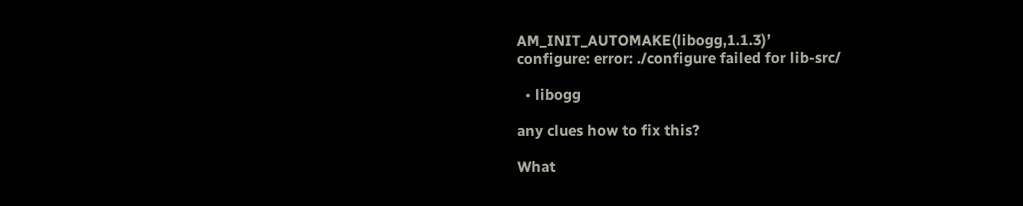AM_INIT_AUTOMAKE(libogg,1.1.3)’
configure: error: ./configure failed for lib-src/

  • libogg

any clues how to fix this?

What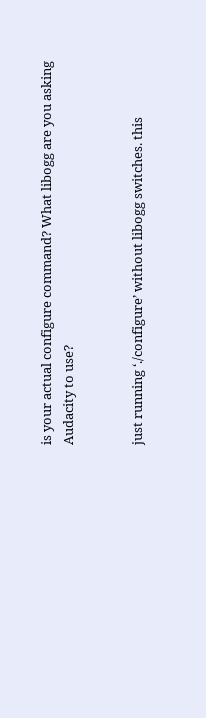is your actual configure command? What libogg are you asking Audacity to use?


just running ‘./configure’ without libogg switches. this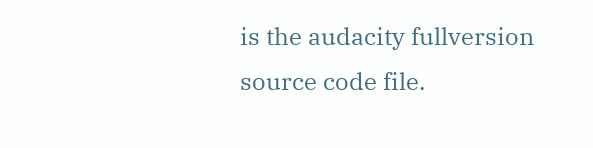is the audacity fullversion source code file.